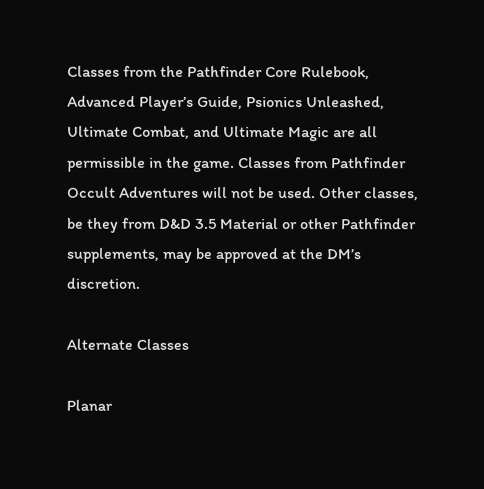Classes from the Pathfinder Core Rulebook, Advanced Player’s Guide, Psionics Unleashed, Ultimate Combat, and Ultimate Magic are all permissible in the game. Classes from Pathfinder Occult Adventures will not be used. Other classes, be they from D&D 3.5 Material or other Pathfinder supplements, may be approved at the DM’s discretion.

Alternate Classes

Planar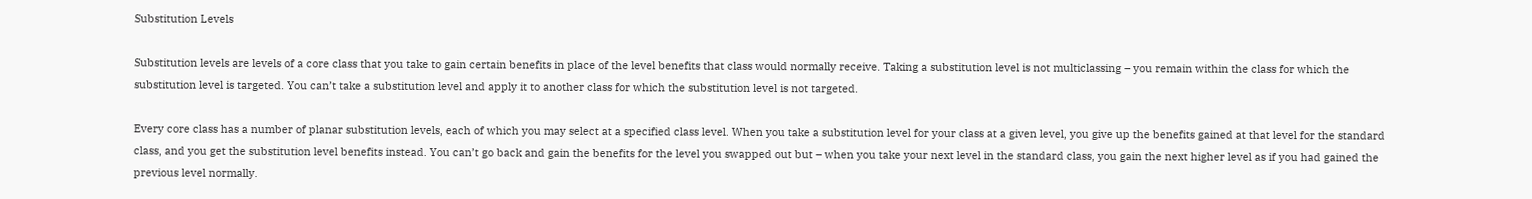Substitution Levels

Substitution levels are levels of a core class that you take to gain certain benefits in place of the level benefits that class would normally receive. Taking a substitution level is not multiclassing – you remain within the class for which the substitution level is targeted. You can’t take a substitution level and apply it to another class for which the substitution level is not targeted.

Every core class has a number of planar substitution levels, each of which you may select at a specified class level. When you take a substitution level for your class at a given level, you give up the benefits gained at that level for the standard class, and you get the substitution level benefits instead. You can’t go back and gain the benefits for the level you swapped out but – when you take your next level in the standard class, you gain the next higher level as if you had gained the previous level normally.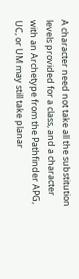A character need not take all the substitution levels provided for a class, and a character with an Archetype from the Pathfinder APG, UC, or UM may still take planar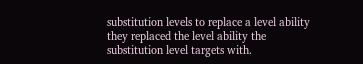substitution levels to replace a level ability they replaced the level ability the substitution level targets with.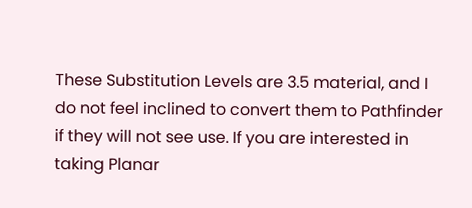These Substitution Levels are 3.5 material, and I do not feel inclined to convert them to Pathfinder if they will not see use. If you are interested in taking Planar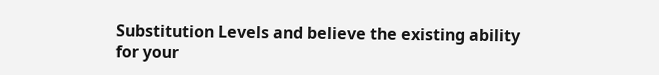Substitution Levels and believe the existing ability for your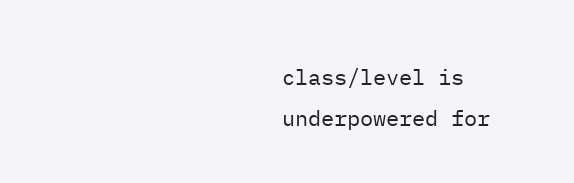class/level is underpowered for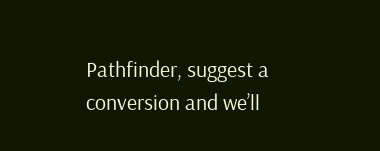Pathfinder, suggest a conversion and we’ll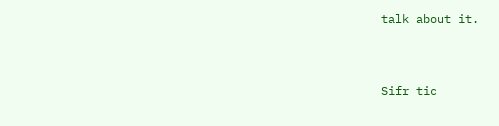talk about it.


Sifr tic